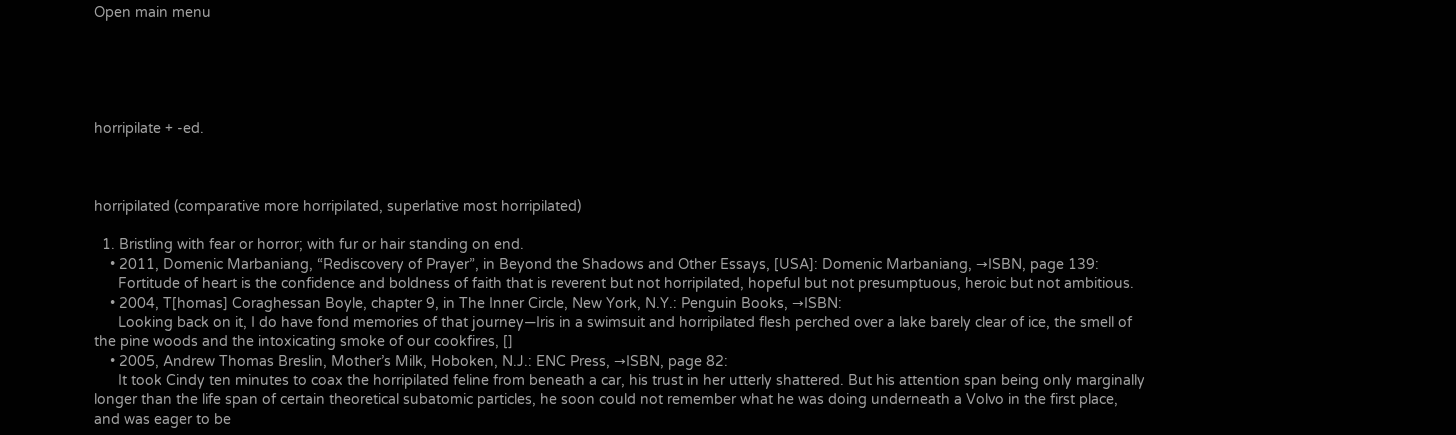Open main menu





horripilate + -ed.



horripilated (comparative more horripilated, superlative most horripilated)

  1. Bristling with fear or horror; with fur or hair standing on end.
    • 2011, Domenic Marbaniang, “Rediscovery of Prayer”, in Beyond the Shadows and Other Essays, [USA]: Domenic Marbaniang, →ISBN, page 139:
      Fortitude of heart is the confidence and boldness of faith that is reverent but not horripilated, hopeful but not presumptuous, heroic but not ambitious.
    • 2004, T[homas] Coraghessan Boyle, chapter 9, in The Inner Circle, New York, N.Y.: Penguin Books, →ISBN:
      Looking back on it, I do have fond memories of that journey—Iris in a swimsuit and horripilated flesh perched over a lake barely clear of ice, the smell of the pine woods and the intoxicating smoke of our cookfires, []
    • 2005, Andrew Thomas Breslin, Mother’s Milk, Hoboken, N.J.: ENC Press, →ISBN, page 82:
      It took Cindy ten minutes to coax the horripilated feline from beneath a car, his trust in her utterly shattered. But his attention span being only marginally longer than the life span of certain theoretical subatomic particles, he soon could not remember what he was doing underneath a Volvo in the first place, and was eager to be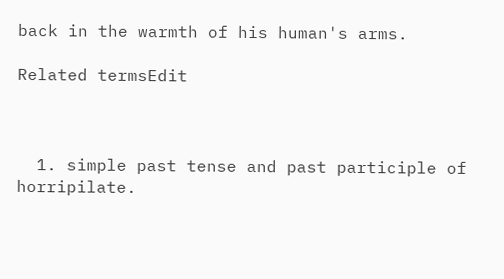back in the warmth of his human's arms.

Related termsEdit



  1. simple past tense and past participle of horripilate.